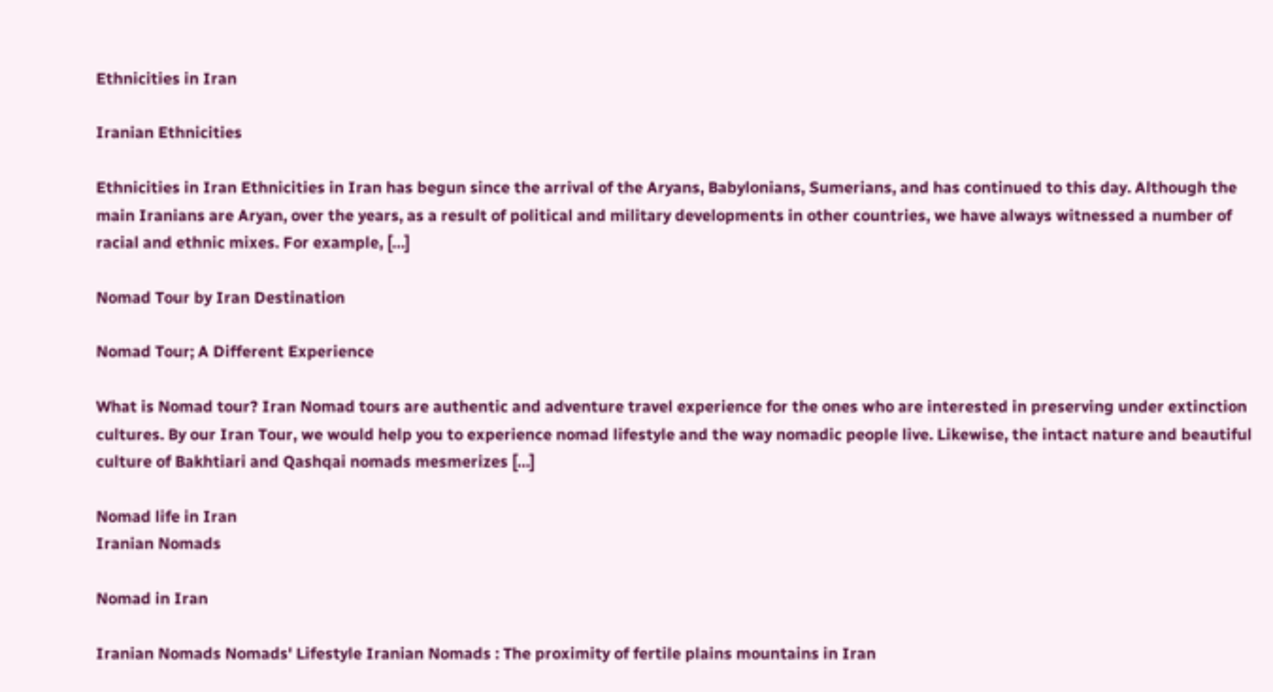Ethnicities in Iran

Iranian Ethnicities

Ethnicities in Iran Ethnicities in Iran has begun since the arrival of the Aryans, Babylonians, Sumerians, and has continued to this day. Although the main Iranians are Aryan, over the years, as a result of political and military developments in other countries, we have always witnessed a number of racial and ethnic mixes. For example, […]

Nomad Tour by Iran Destination

Nomad Tour; A Different Experience

What is Nomad tour? Iran Nomad tours are authentic and adventure travel experience for the ones who are interested in preserving under extinction cultures. By our Iran Tour, we would help you to experience nomad lifestyle and the way nomadic people live. Likewise, the intact nature and beautiful culture of Bakhtiari and Qashqai nomads mesmerizes […]

Nomad life in Iran
Iranian Nomads

Nomad in Iran

Iranian Nomads Nomads' Lifestyle Iranian Nomads : The proximity of fertile plains mountains in Iran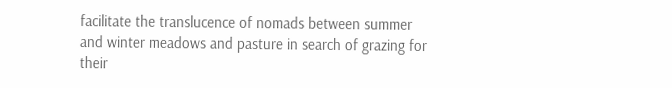facilitate the translucence of nomads between summer and winter meadows and pasture in search of grazing for their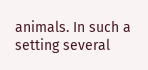animals. In such a setting several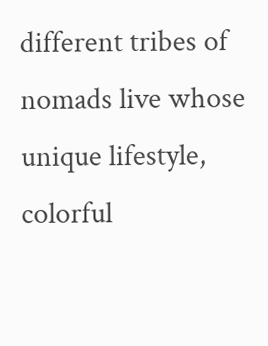different tribes of nomads live whose unique lifestyle, colorful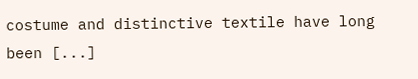costume and distinctive textile have long been [...]